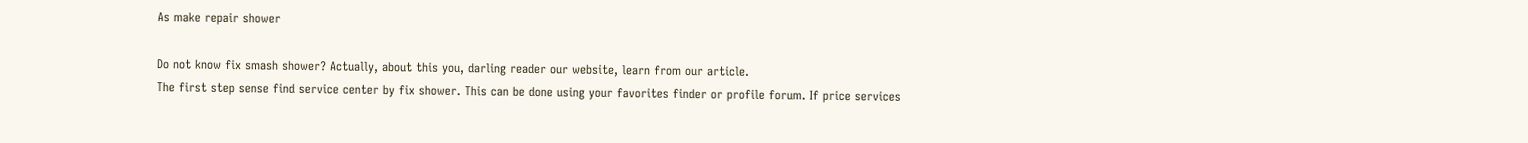As make repair shower

Do not know fix smash shower? Actually, about this you, darling reader our website, learn from our article.
The first step sense find service center by fix shower. This can be done using your favorites finder or profile forum. If price services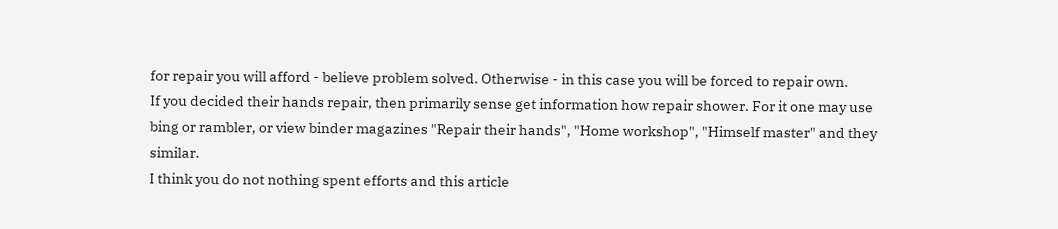for repair you will afford - believe problem solved. Otherwise - in this case you will be forced to repair own.
If you decided their hands repair, then primarily sense get information how repair shower. For it one may use bing or rambler, or view binder magazines "Repair their hands", "Home workshop", "Himself master" and they similar.
I think you do not nothing spent efforts and this article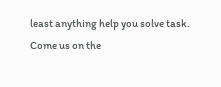least anything help you solve task.
Come us on the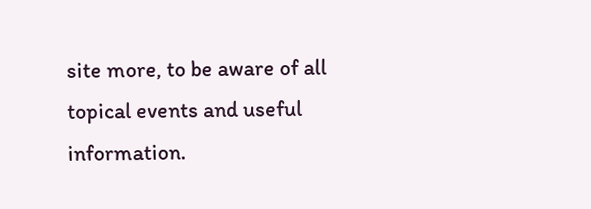site more, to be aware of all topical events and useful information.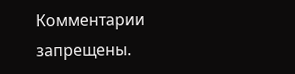Комментарии запрещены.